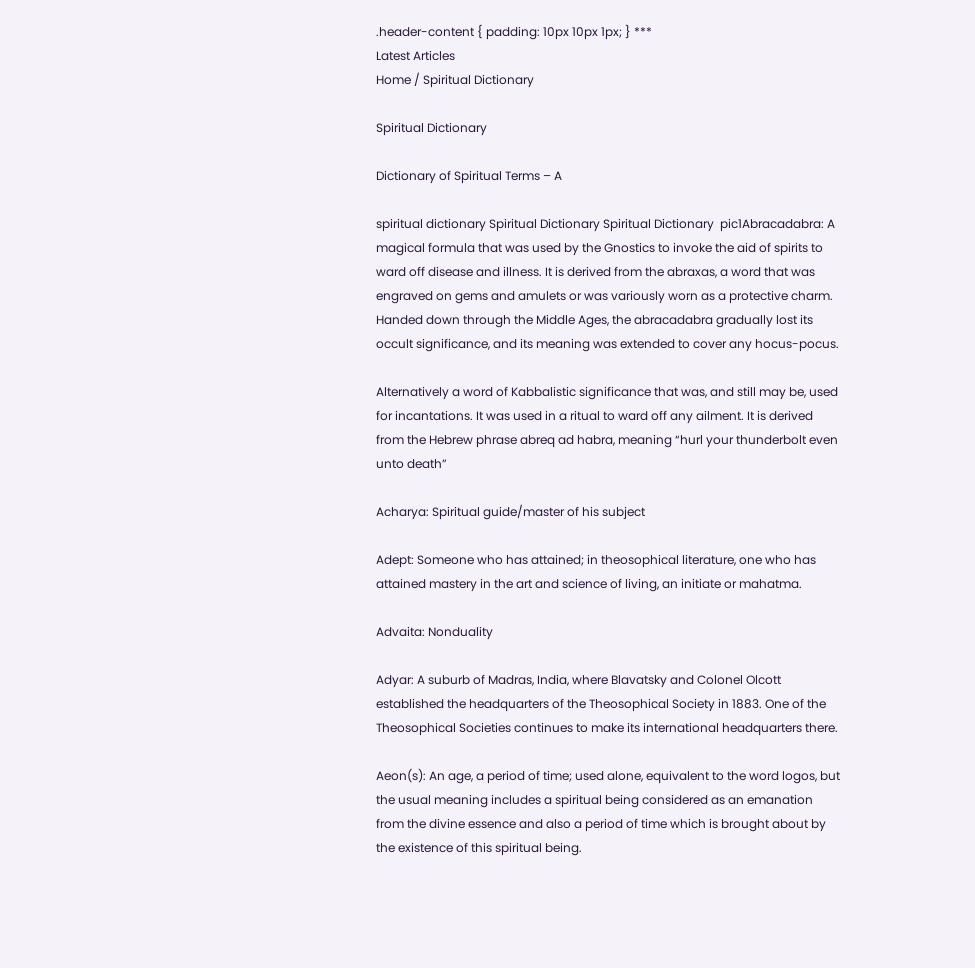.header-content { padding: 10px 10px 1px; } ***
Latest Articles
Home / Spiritual Dictionary

Spiritual Dictionary

Dictionary of Spiritual Terms – A

spiritual dictionary Spiritual Dictionary Spiritual Dictionary  pic1Abracadabra: A magical formula that was used by the Gnostics to invoke the aid of spirits to ward off disease and illness. It is derived from the abraxas, a word that was engraved on gems and amulets or was variously worn as a protective charm. Handed down through the Middle Ages, the abracadabra gradually lost its occult significance, and its meaning was extended to cover any hocus-pocus.

Alternatively a word of Kabbalistic significance that was, and still may be, used for incantations. It was used in a ritual to ward off any ailment. It is derived from the Hebrew phrase abreq ad habra, meaning “hurl your thunderbolt even unto death”

Acharya: Spiritual guide/master of his subject

Adept: Someone who has attained; in theosophical literature, one who has attained mastery in the art and science of living, an initiate or mahatma.

Advaita: Nonduality

Adyar: A suburb of Madras, India, where Blavatsky and Colonel Olcott established the headquarters of the Theosophical Society in 1883. One of the Theosophical Societies continues to make its international headquarters there.

Aeon(s): An age, a period of time; used alone, equivalent to the word logos, but the usual meaning includes a spiritual being considered as an emanation from the divine essence and also a period of time which is brought about by the existence of this spiritual being.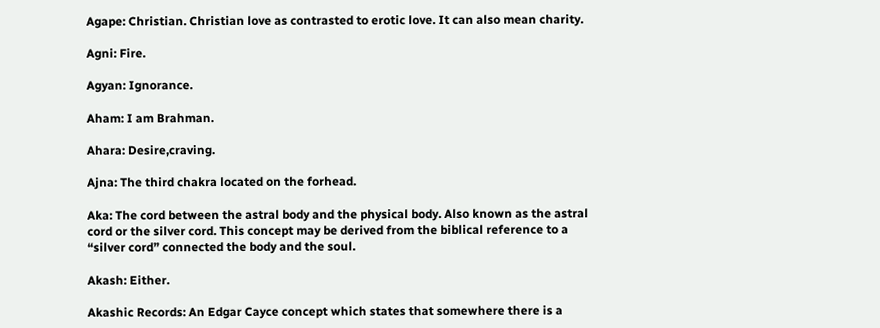Agape: Christian. Christian love as contrasted to erotic love. It can also mean charity.

Agni: Fire.

Agyan: Ignorance.

Aham: I am Brahman.

Ahara: Desire,craving.

Ajna: The third chakra located on the forhead.

Aka: The cord between the astral body and the physical body. Also known as the astral cord or the silver cord. This concept may be derived from the biblical reference to a “silver cord” connected the body and the soul.

Akash: Either.

Akashic Records: An Edgar Cayce concept which states that somewhere there is a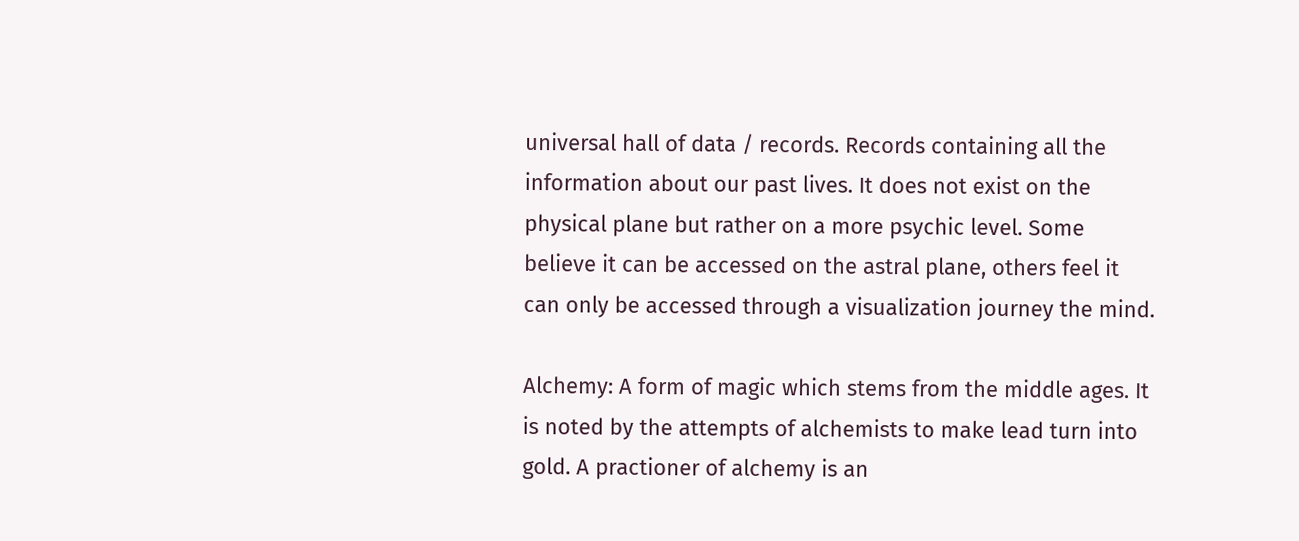universal hall of data / records. Records containing all the information about our past lives. It does not exist on the physical plane but rather on a more psychic level. Some believe it can be accessed on the astral plane, others feel it can only be accessed through a visualization journey the mind.

Alchemy: A form of magic which stems from the middle ages. It is noted by the attempts of alchemists to make lead turn into gold. A practioner of alchemy is an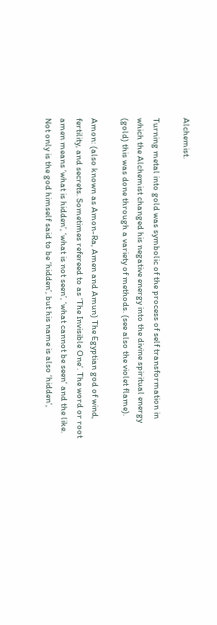Alchemist.

Turning metal into gold was symbolic of the process of self transformation in which the Alchemist changed his negative energy into the divine spiritual energy (gold) this was done through a variety of methods. (see also the violet flame).

Amon: (also known as Amon-Ra, Amen and Amun) The Egyptian god of wind, fertility, and secrets. Sometimes refereed to as ‘The Invisible One’. The word or root amen means ‘what is hidden’, ‘what is not seen’, ‘what cannot be seen’ and the like. Not only is the god himself said to be ‘hidden’, but his name is also ‘hidden’,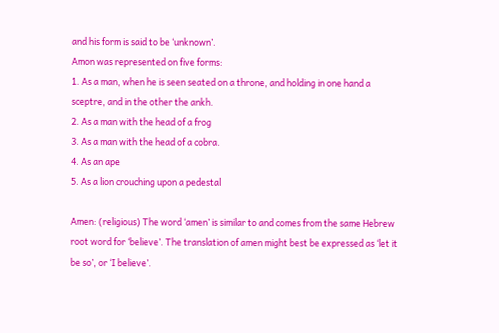and his form is said to be ‘unknown’.
Amon was represented on five forms:
1. As a man, when he is seen seated on a throne, and holding in one hand a sceptre, and in the other the ankh.
2. As a man with the head of a frog
3. As a man with the head of a cobra.
4. As an ape
5. As a lion crouching upon a pedestal

Amen: (religious) The word ‘amen’ is similar to and comes from the same Hebrew root word for ‘believe’. The translation of amen might best be expressed as ‘let it be so’, or ‘I believe’.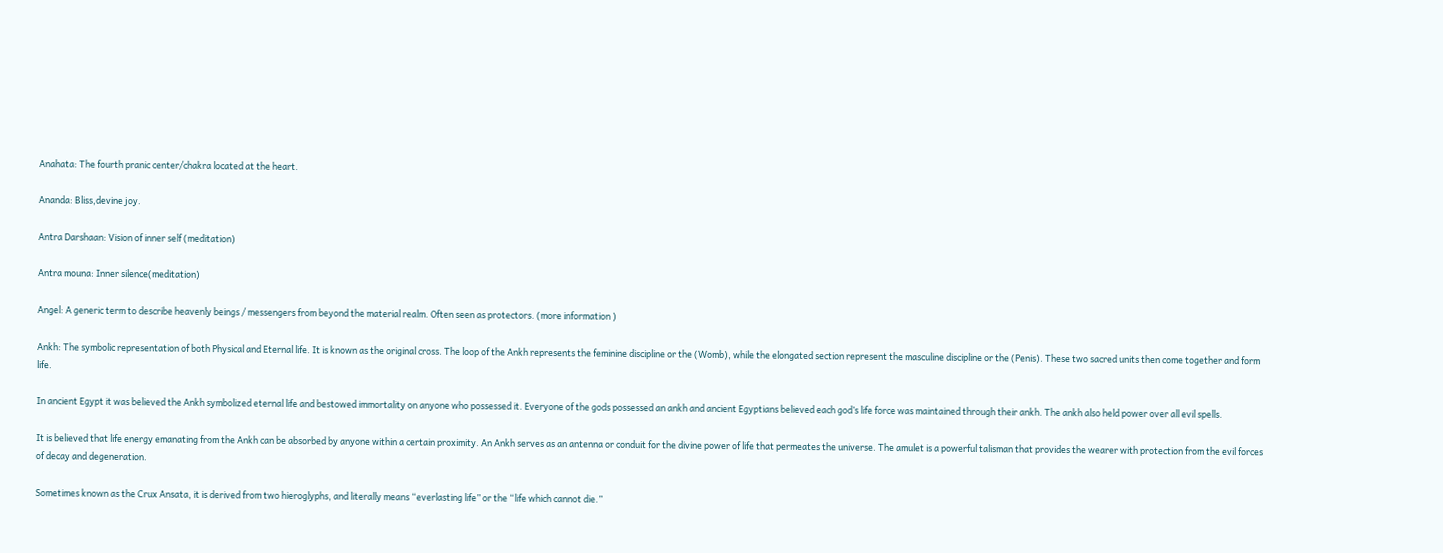Anahata: The fourth pranic center/chakra located at the heart.

Ananda: Bliss,devine joy.

Antra Darshaan: Vision of inner self (meditation)

Antra mouna: Inner silence(meditation)

Angel: A generic term to describe heavenly beings / messengers from beyond the material realm. Often seen as protectors. (more information )

Ankh: The symbolic representation of both Physical and Eternal life. It is known as the original cross. The loop of the Ankh represents the feminine discipline or the (Womb), while the elongated section represent the masculine discipline or the (Penis). These two sacred units then come together and form life.

In ancient Egypt it was believed the Ankh symbolized eternal life and bestowed immortality on anyone who possessed it. Everyone of the gods possessed an ankh and ancient Egyptians believed each god’s life force was maintained through their ankh. The ankh also held power over all evil spells.

It is believed that life energy emanating from the Ankh can be absorbed by anyone within a certain proximity. An Ankh serves as an antenna or conduit for the divine power of life that permeates the universe. The amulet is a powerful talisman that provides the wearer with protection from the evil forces of decay and degeneration.

Sometimes known as the Crux Ansata, it is derived from two hieroglyphs, and literally means “everlasting life” or the “life which cannot die.”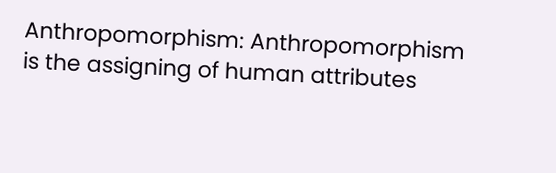Anthropomorphism: Anthropomorphism is the assigning of human attributes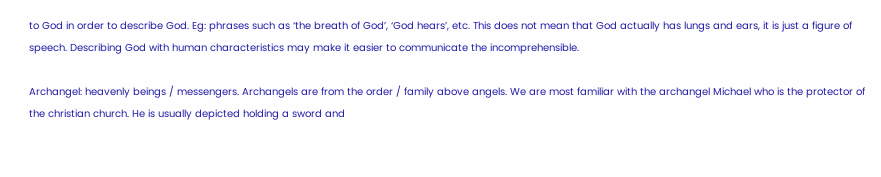to God in order to describe God. Eg: phrases such as ‘the breath of God’, ‘God hears’, etc. This does not mean that God actually has lungs and ears, it is just a figure of speech. Describing God with human characteristics may make it easier to communicate the incomprehensible.

Archangel: heavenly beings / messengers. Archangels are from the order / family above angels. We are most familiar with the archangel Michael who is the protector of the christian church. He is usually depicted holding a sword and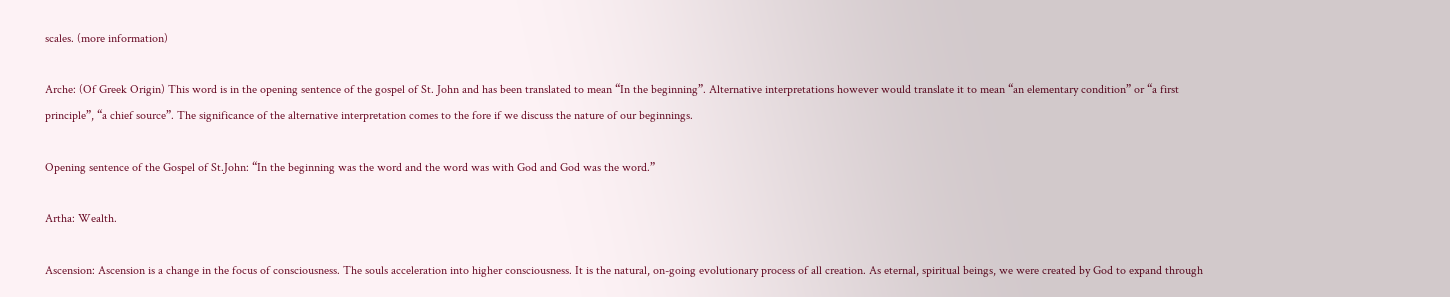scales. (more information)

Arche: (Of Greek Origin) This word is in the opening sentence of the gospel of St. John and has been translated to mean “In the beginning”. Alternative interpretations however would translate it to mean “an elementary condition” or “a first principle”, “a chief source”. The significance of the alternative interpretation comes to the fore if we discuss the nature of our beginnings.

Opening sentence of the Gospel of St.John: “In the beginning was the word and the word was with God and God was the word.”

Artha: Wealth.

Ascension: Ascension is a change in the focus of consciousness. The souls acceleration into higher consciousness. It is the natural, on-going evolutionary process of all creation. As eternal, spiritual beings, we were created by God to expand through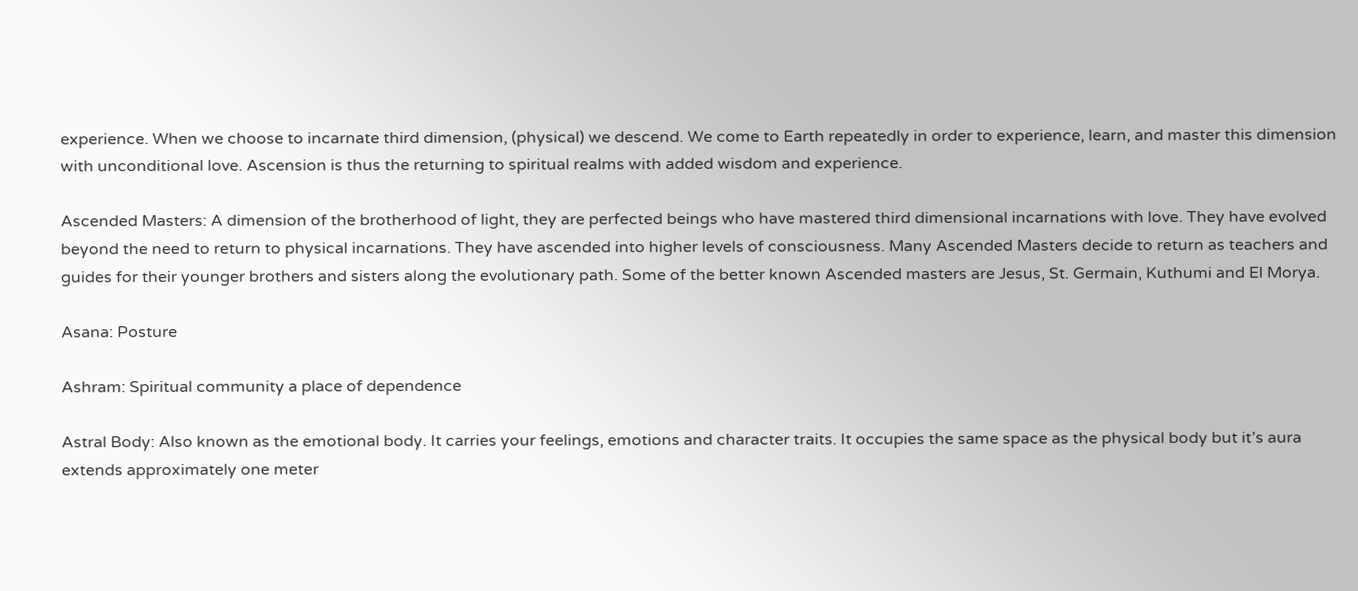experience. When we choose to incarnate third dimension, (physical) we descend. We come to Earth repeatedly in order to experience, learn, and master this dimension with unconditional love. Ascension is thus the returning to spiritual realms with added wisdom and experience.

Ascended Masters: A dimension of the brotherhood of light, they are perfected beings who have mastered third dimensional incarnations with love. They have evolved beyond the need to return to physical incarnations. They have ascended into higher levels of consciousness. Many Ascended Masters decide to return as teachers and guides for their younger brothers and sisters along the evolutionary path. Some of the better known Ascended masters are Jesus, St. Germain, Kuthumi and El Morya.

Asana: Posture

Ashram: Spiritual community a place of dependence

Astral Body: Also known as the emotional body. It carries your feelings, emotions and character traits. It occupies the same space as the physical body but it’s aura extends approximately one meter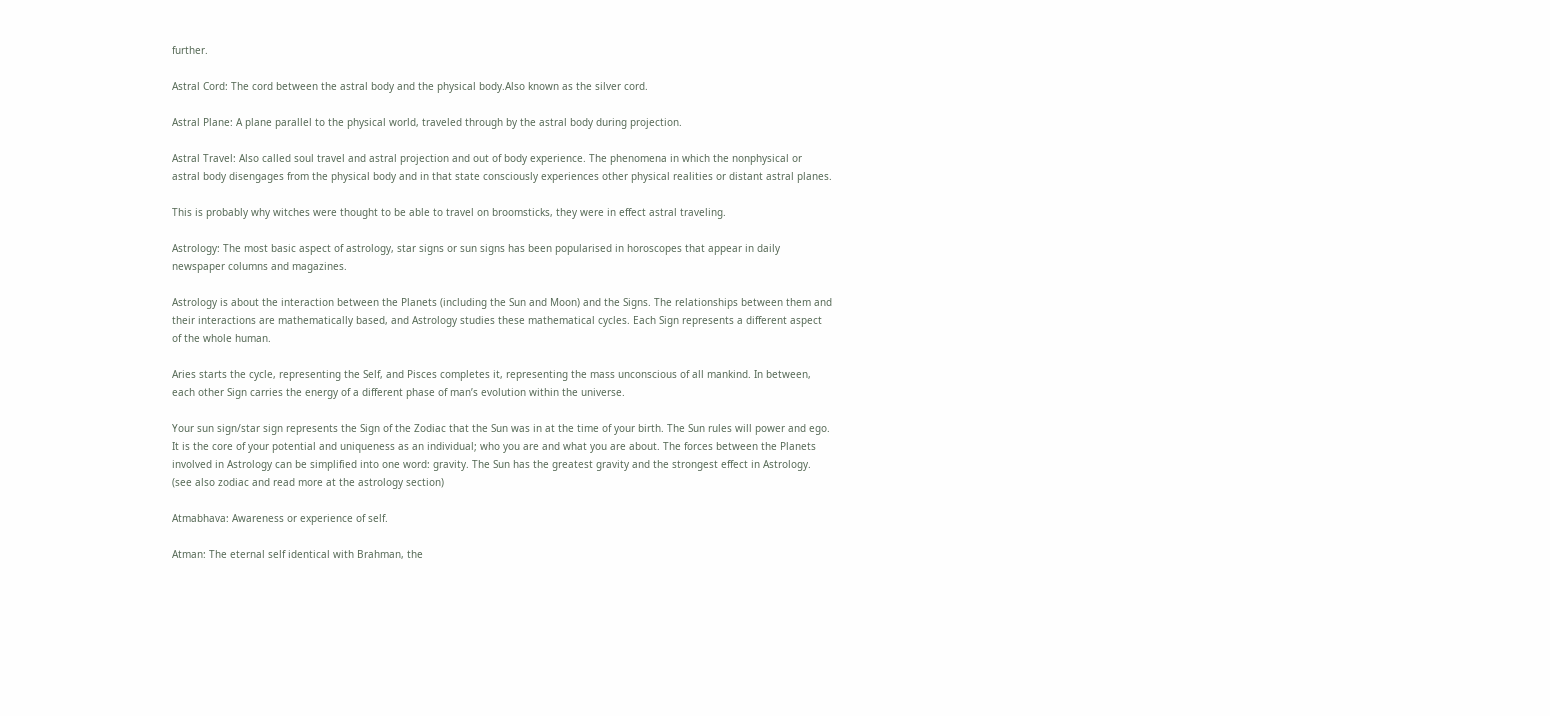further.

Astral Cord: The cord between the astral body and the physical body.Also known as the silver cord.

Astral Plane: A plane parallel to the physical world, traveled through by the astral body during projection.

Astral Travel: Also called soul travel and astral projection and out of body experience. The phenomena in which the nonphysical or astral body disengages from the physical body and in that state consciously experiences other physical realities or distant astral planes.

This is probably why witches were thought to be able to travel on broomsticks, they were in effect astral traveling.

Astrology: The most basic aspect of astrology, star signs or sun signs has been popularised in horoscopes that appear in daily newspaper columns and magazines.

Astrology is about the interaction between the Planets (including the Sun and Moon) and the Signs. The relationships between them and their interactions are mathematically based, and Astrology studies these mathematical cycles. Each Sign represents a different aspect of the whole human.

Aries starts the cycle, representing the Self, and Pisces completes it, representing the mass unconscious of all mankind. In between, each other Sign carries the energy of a different phase of man’s evolution within the universe.

Your sun sign/star sign represents the Sign of the Zodiac that the Sun was in at the time of your birth. The Sun rules will power and ego. It is the core of your potential and uniqueness as an individual; who you are and what you are about. The forces between the Planets involved in Astrology can be simplified into one word: gravity. The Sun has the greatest gravity and the strongest effect in Astrology. (see also zodiac and read more at the astrology section)

Atmabhava: Awareness or experience of self.

Atman: The eternal self identical with Brahman, the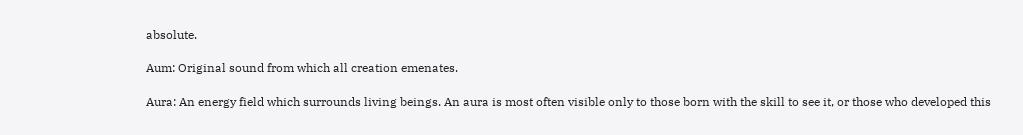absolute.

Aum: Original sound from which all creation emenates.

Aura: An energy field which surrounds living beings. An aura is most often visible only to those born with the skill to see it, or those who developed this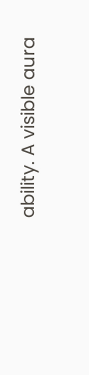ability. A visible aura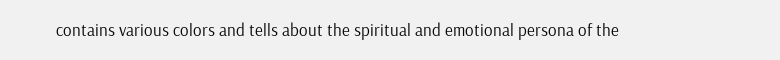contains various colors and tells about the spiritual and emotional persona of the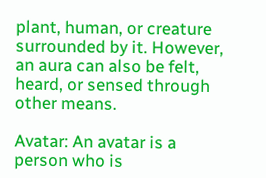plant, human, or creature surrounded by it. However, an aura can also be felt, heard, or sensed through other means.

Avatar: An avatar is a person who is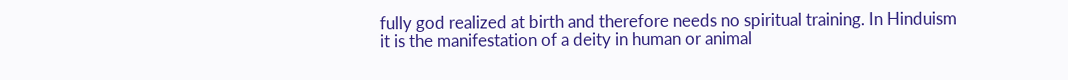fully god realized at birth and therefore needs no spiritual training. In Hinduism it is the manifestation of a deity in human or animal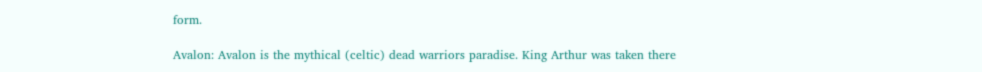form.

Avalon: Avalon is the mythical (celtic) dead warriors paradise. King Arthur was taken there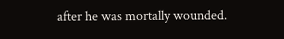after he was mortally wounded.